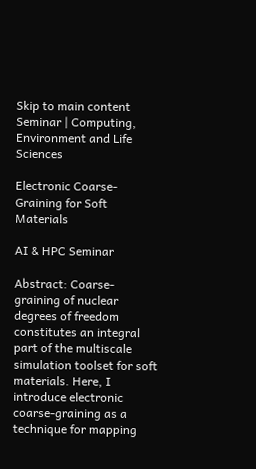Skip to main content
Seminar | Computing, Environment and Life Sciences

Electronic Coarse-Graining for Soft Materials

AI & HPC Seminar

Abstract: Coarse-graining of nuclear degrees of freedom constitutes an integral part of the multiscale simulation toolset for soft materials. Here, I introduce electronic coarse-graining as a technique for mapping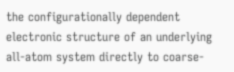the configurationally dependent electronic structure of an underlying all-atom system directly to coarse-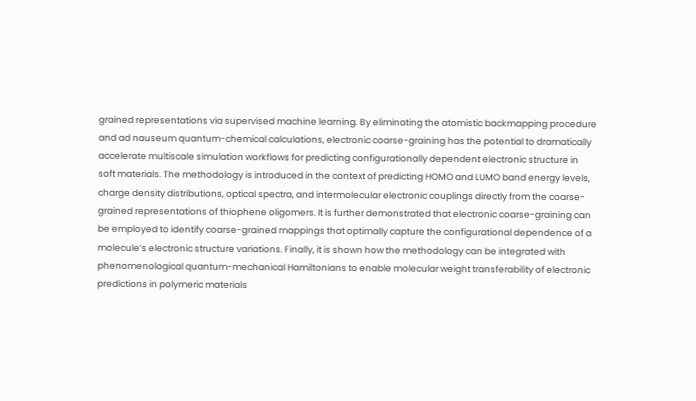grained representations via supervised machine learning. By eliminating the atomistic backmapping procedure and ad nauseum quantum-chemical calculations, electronic coarse-graining has the potential to dramatically accelerate multiscale simulation workflows for predicting configurationally dependent electronic structure in soft materials. The methodology is introduced in the context of predicting HOMO and LUMO band energy levels, charge density distributions, optical spectra, and intermolecular electronic couplings directly from the coarse-grained representations of thiophene oligomers. It is further demonstrated that electronic coarse-graining can be employed to identify coarse-grained mappings that optimally capture the configurational dependence of a molecule’s electronic structure variations. Finally, it is shown how the methodology can be integrated with phenomenological quantum-mechanical Hamiltonians to enable molecular weight transferability of electronic predictions in polymeric materials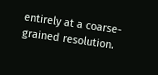entirely at a coarse-grained resolution.